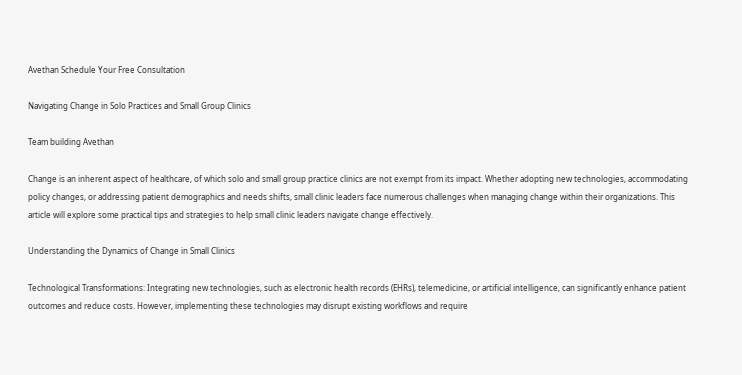Avethan Schedule Your Free Consultation

Navigating Change in Solo Practices and Small Group Clinics

Team building Avethan

Change is an inherent aspect of healthcare, of which solo and small group practice clinics are not exempt from its impact. Whether adopting new technologies, accommodating policy changes, or addressing patient demographics and needs shifts, small clinic leaders face numerous challenges when managing change within their organizations. This article will explore some practical tips and strategies to help small clinic leaders navigate change effectively.

Understanding the Dynamics of Change in Small Clinics

Technological Transformations: Integrating new technologies, such as electronic health records (EHRs), telemedicine, or artificial intelligence, can significantly enhance patient outcomes and reduce costs. However, implementing these technologies may disrupt existing workflows and require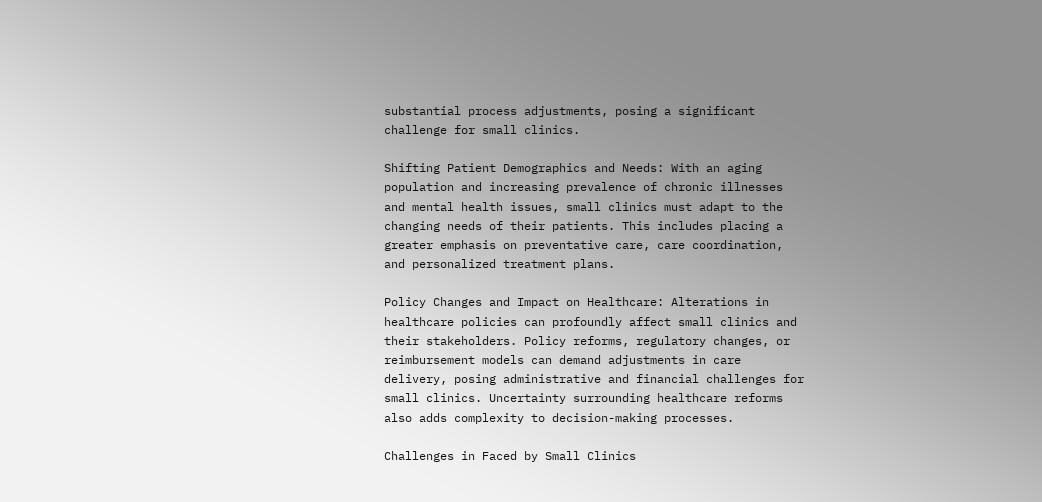substantial process adjustments, posing a significant challenge for small clinics.

Shifting Patient Demographics and Needs: With an aging population and increasing prevalence of chronic illnesses and mental health issues, small clinics must adapt to the changing needs of their patients. This includes placing a greater emphasis on preventative care, care coordination, and personalized treatment plans.

Policy Changes and Impact on Healthcare: Alterations in healthcare policies can profoundly affect small clinics and their stakeholders. Policy reforms, regulatory changes, or reimbursement models can demand adjustments in care delivery, posing administrative and financial challenges for small clinics. Uncertainty surrounding healthcare reforms also adds complexity to decision-making processes.

Challenges in Faced by Small Clinics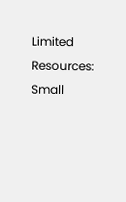Limited Resources: Small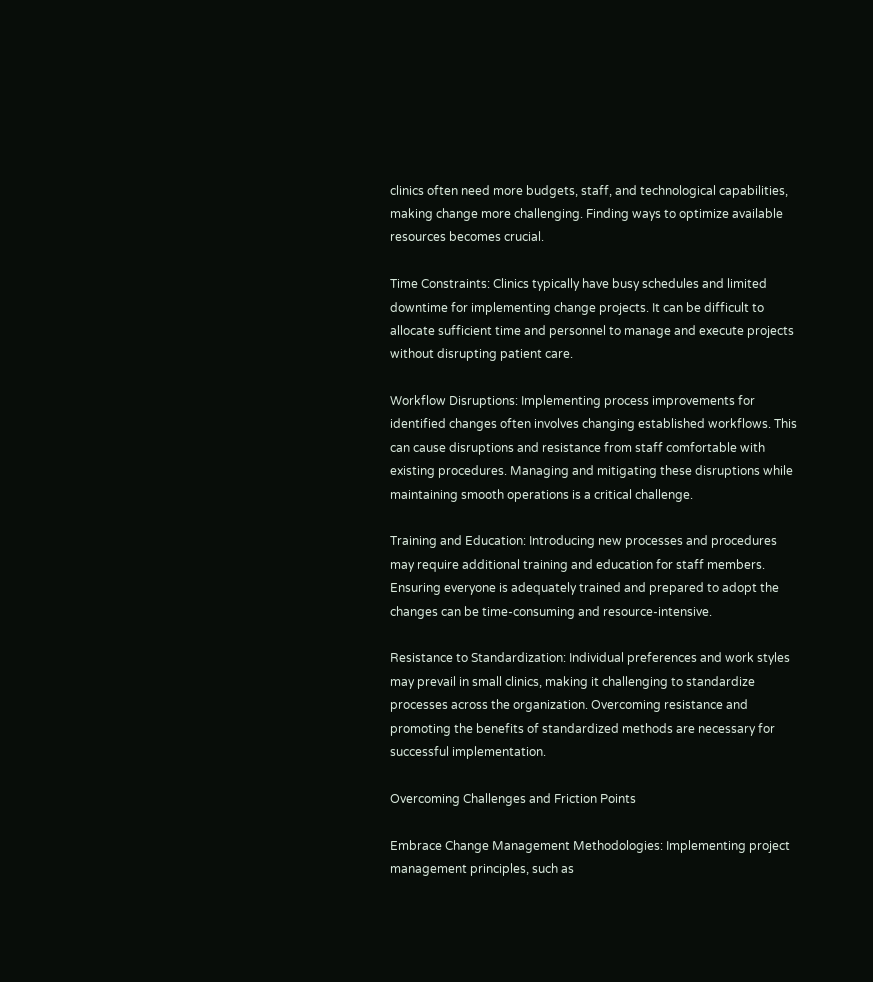clinics often need more budgets, staff, and technological capabilities, making change more challenging. Finding ways to optimize available resources becomes crucial.

Time Constraints: Clinics typically have busy schedules and limited downtime for implementing change projects. It can be difficult to allocate sufficient time and personnel to manage and execute projects without disrupting patient care.

Workflow Disruptions: Implementing process improvements for identified changes often involves changing established workflows. This can cause disruptions and resistance from staff comfortable with existing procedures. Managing and mitigating these disruptions while maintaining smooth operations is a critical challenge.

Training and Education: Introducing new processes and procedures may require additional training and education for staff members. Ensuring everyone is adequately trained and prepared to adopt the changes can be time-consuming and resource-intensive.

Resistance to Standardization: Individual preferences and work styles may prevail in small clinics, making it challenging to standardize processes across the organization. Overcoming resistance and promoting the benefits of standardized methods are necessary for successful implementation.

Overcoming Challenges and Friction Points

Embrace Change Management Methodologies: Implementing project management principles, such as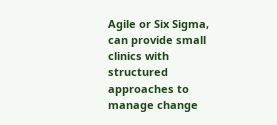Agile or Six Sigma, can provide small clinics with structured approaches to manage change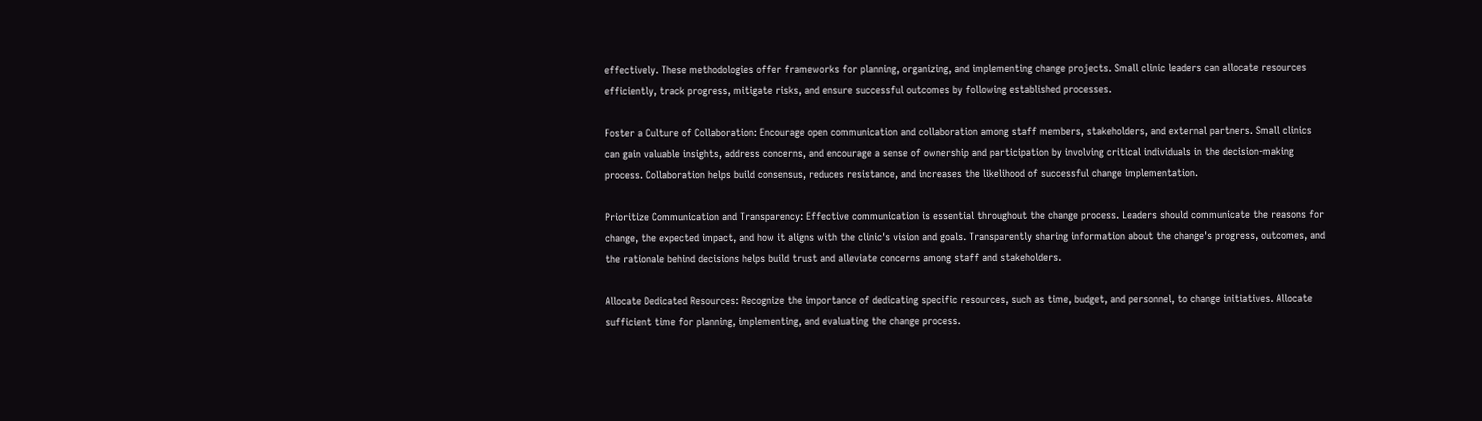effectively. These methodologies offer frameworks for planning, organizing, and implementing change projects. Small clinic leaders can allocate resources efficiently, track progress, mitigate risks, and ensure successful outcomes by following established processes.

Foster a Culture of Collaboration: Encourage open communication and collaboration among staff members, stakeholders, and external partners. Small clinics can gain valuable insights, address concerns, and encourage a sense of ownership and participation by involving critical individuals in the decision-making process. Collaboration helps build consensus, reduces resistance, and increases the likelihood of successful change implementation.

Prioritize Communication and Transparency: Effective communication is essential throughout the change process. Leaders should communicate the reasons for change, the expected impact, and how it aligns with the clinic's vision and goals. Transparently sharing information about the change's progress, outcomes, and the rationale behind decisions helps build trust and alleviate concerns among staff and stakeholders.

Allocate Dedicated Resources: Recognize the importance of dedicating specific resources, such as time, budget, and personnel, to change initiatives. Allocate sufficient time for planning, implementing, and evaluating the change process.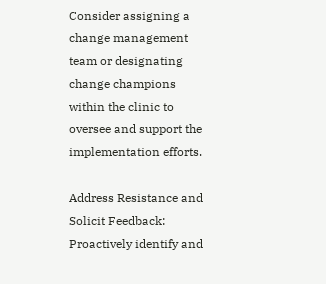Consider assigning a change management team or designating change champions within the clinic to oversee and support the implementation efforts.

Address Resistance and Solicit Feedback: Proactively identify and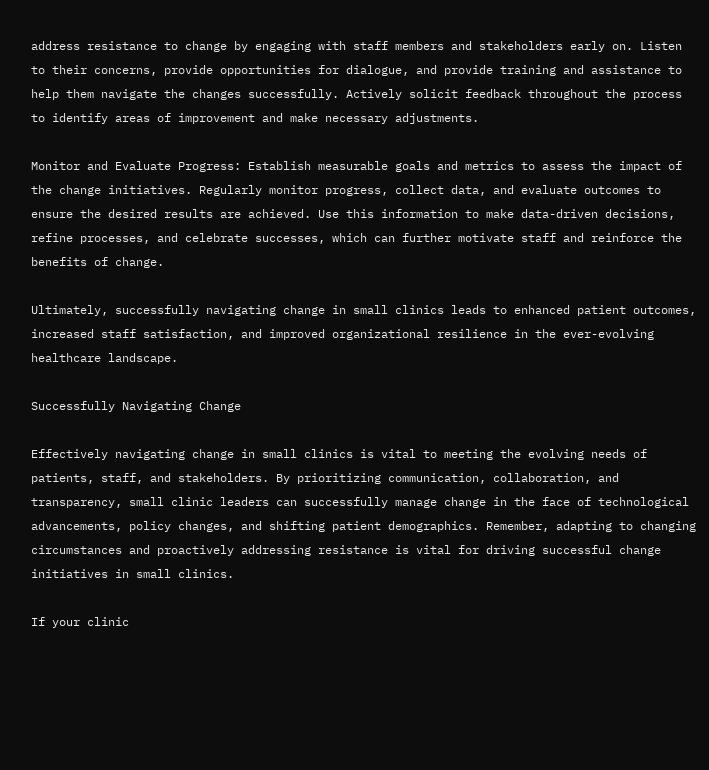address resistance to change by engaging with staff members and stakeholders early on. Listen to their concerns, provide opportunities for dialogue, and provide training and assistance to help them navigate the changes successfully. Actively solicit feedback throughout the process to identify areas of improvement and make necessary adjustments.

Monitor and Evaluate Progress: Establish measurable goals and metrics to assess the impact of the change initiatives. Regularly monitor progress, collect data, and evaluate outcomes to ensure the desired results are achieved. Use this information to make data-driven decisions, refine processes, and celebrate successes, which can further motivate staff and reinforce the benefits of change.

Ultimately, successfully navigating change in small clinics leads to enhanced patient outcomes, increased staff satisfaction, and improved organizational resilience in the ever-evolving healthcare landscape.

Successfully Navigating Change

Effectively navigating change in small clinics is vital to meeting the evolving needs of patients, staff, and stakeholders. By prioritizing communication, collaboration, and transparency, small clinic leaders can successfully manage change in the face of technological advancements, policy changes, and shifting patient demographics. Remember, adapting to changing circumstances and proactively addressing resistance is vital for driving successful change initiatives in small clinics.

If your clinic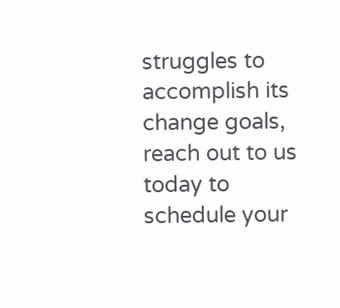struggles to accomplish its change goals, reach out to us today to schedule your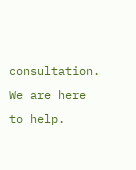consultation. We are here to help.